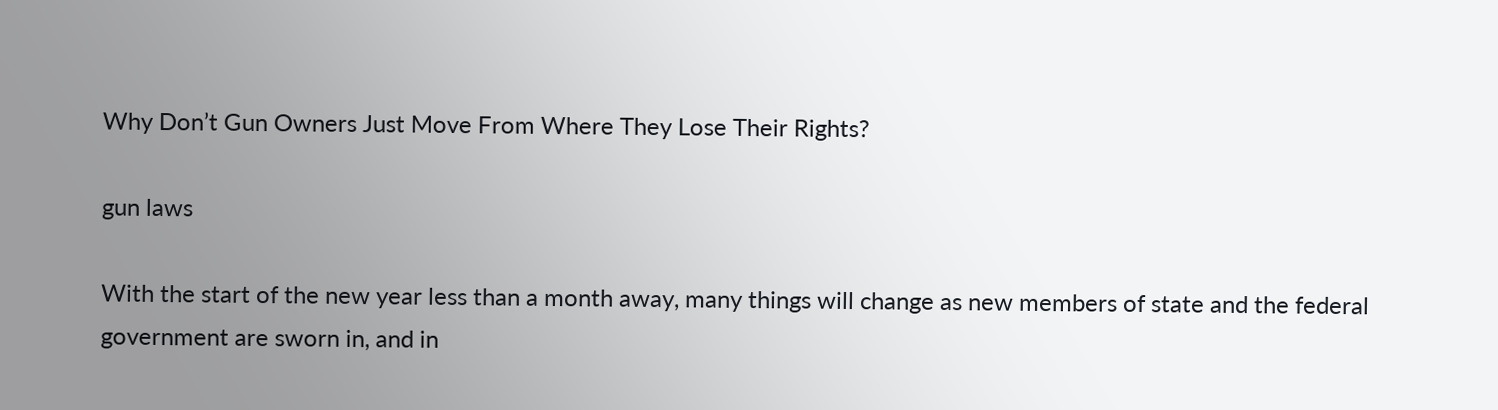Why Don’t Gun Owners Just Move From Where They Lose Their Rights?

gun laws

With the start of the new year less than a month away, many things will change as new members of state and the federal government are sworn in, and in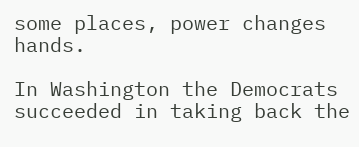some places, power changes hands.

In Washington the Democrats succeeded in taking back the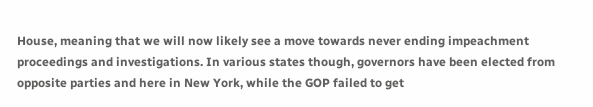House, meaning that we will now likely see a move towards never ending impeachment proceedings and investigations. In various states though, governors have been elected from opposite parties and here in New York, while the GOP failed to get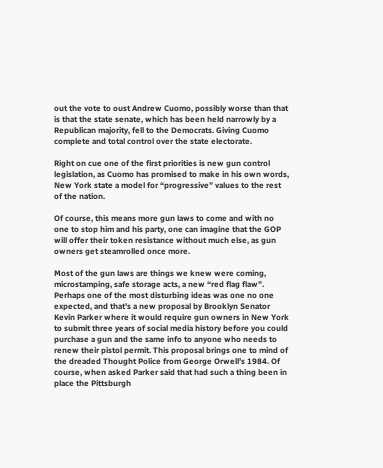out the vote to oust Andrew Cuomo, possibly worse than that is that the state senate, which has been held narrowly by a Republican majority, fell to the Democrats. Giving Cuomo complete and total control over the state electorate.

Right on cue one of the first priorities is new gun control legislation, as Cuomo has promised to make in his own words, New York state a model for “progressive” values to the rest of the nation.

Of course, this means more gun laws to come and with no one to stop him and his party, one can imagine that the GOP will offer their token resistance without much else, as gun owners get steamrolled once more.

Most of the gun laws are things we knew were coming, microstamping, safe storage acts, a new “red flag flaw”. Perhaps one of the most disturbing ideas was one no one expected, and that’s a new proposal by Brooklyn Senator Kevin Parker where it would require gun owners in New York to submit three years of social media history before you could purchase a gun and the same info to anyone who needs to renew their pistol permit. This proposal brings one to mind of the dreaded Thought Police from George Orwell’s 1984. Of course, when asked Parker said that had such a thing been in place the Pittsburgh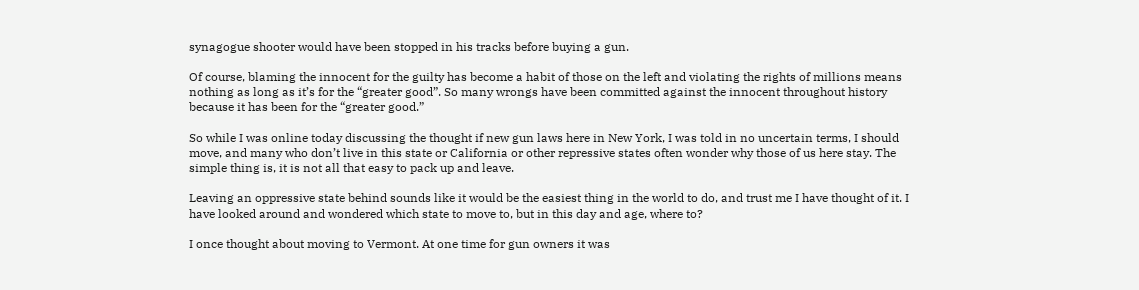synagogue shooter would have been stopped in his tracks before buying a gun.

Of course, blaming the innocent for the guilty has become a habit of those on the left and violating the rights of millions means nothing as long as it’s for the “greater good”. So many wrongs have been committed against the innocent throughout history because it has been for the “greater good.”

So while I was online today discussing the thought if new gun laws here in New York, I was told in no uncertain terms, I should move, and many who don’t live in this state or California or other repressive states often wonder why those of us here stay. The simple thing is, it is not all that easy to pack up and leave.

Leaving an oppressive state behind sounds like it would be the easiest thing in the world to do, and trust me I have thought of it. I have looked around and wondered which state to move to, but in this day and age, where to?

I once thought about moving to Vermont. At one time for gun owners it was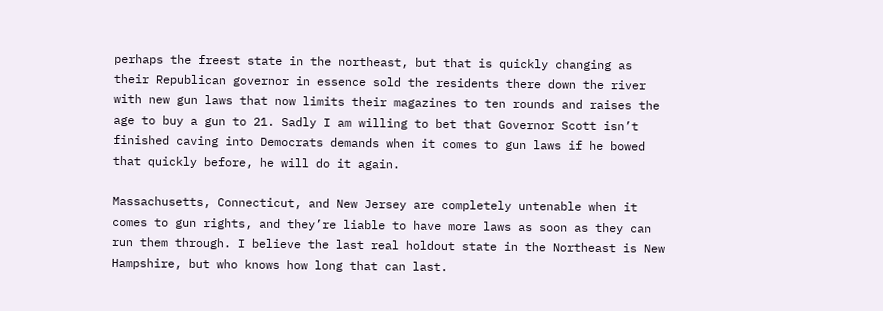perhaps the freest state in the northeast, but that is quickly changing as their Republican governor in essence sold the residents there down the river with new gun laws that now limits their magazines to ten rounds and raises the age to buy a gun to 21. Sadly I am willing to bet that Governor Scott isn’t finished caving into Democrats demands when it comes to gun laws if he bowed that quickly before, he will do it again.

Massachusetts, Connecticut, and New Jersey are completely untenable when it comes to gun rights, and they’re liable to have more laws as soon as they can run them through. I believe the last real holdout state in the Northeast is New Hampshire, but who knows how long that can last.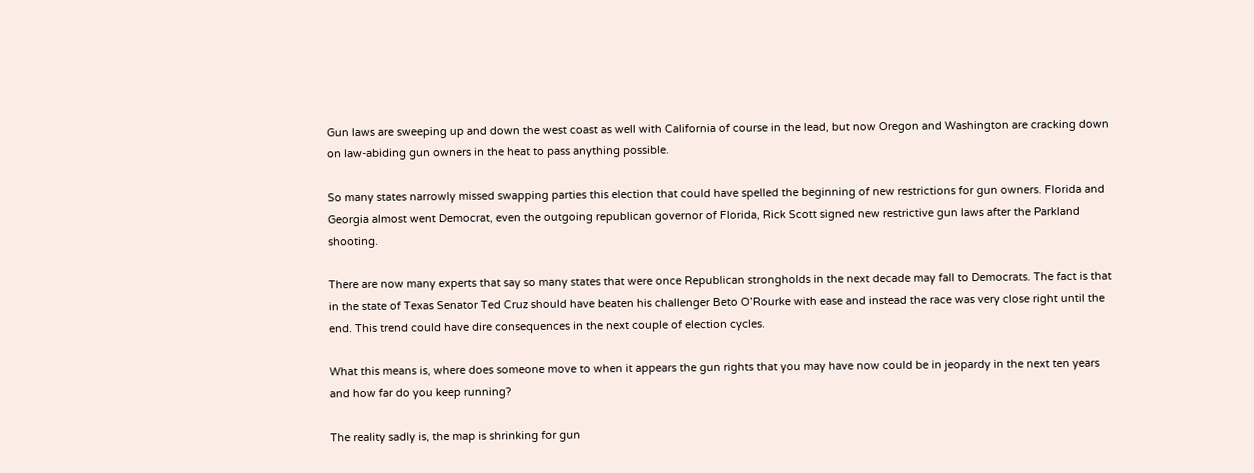Gun laws are sweeping up and down the west coast as well with California of course in the lead, but now Oregon and Washington are cracking down on law-abiding gun owners in the heat to pass anything possible.

So many states narrowly missed swapping parties this election that could have spelled the beginning of new restrictions for gun owners. Florida and Georgia almost went Democrat, even the outgoing republican governor of Florida, Rick Scott signed new restrictive gun laws after the Parkland shooting.

There are now many experts that say so many states that were once Republican strongholds in the next decade may fall to Democrats. The fact is that in the state of Texas Senator Ted Cruz should have beaten his challenger Beto O’Rourke with ease and instead the race was very close right until the end. This trend could have dire consequences in the next couple of election cycles.

What this means is, where does someone move to when it appears the gun rights that you may have now could be in jeopardy in the next ten years and how far do you keep running?

The reality sadly is, the map is shrinking for gun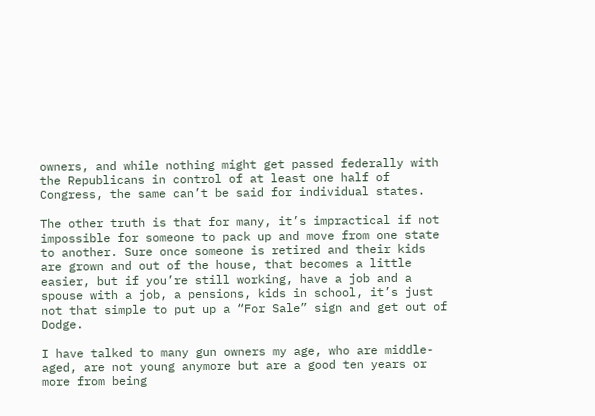owners, and while nothing might get passed federally with the Republicans in control of at least one half of Congress, the same can’t be said for individual states.

The other truth is that for many, it’s impractical if not impossible for someone to pack up and move from one state to another. Sure once someone is retired and their kids are grown and out of the house, that becomes a little easier, but if you’re still working, have a job and a spouse with a job, a pensions, kids in school, it’s just not that simple to put up a “For Sale” sign and get out of Dodge.

I have talked to many gun owners my age, who are middle-aged, are not young anymore but are a good ten years or more from being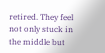retired. They feel not only stuck in the middle but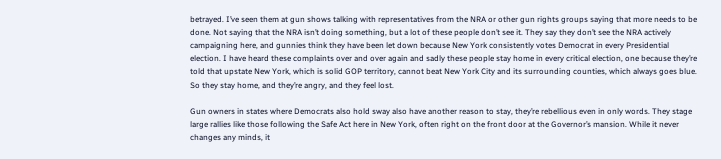betrayed. I’ve seen them at gun shows talking with representatives from the NRA or other gun rights groups saying that more needs to be done. Not saying that the NRA isn’t doing something, but a lot of these people don’t see it. They say they don’t see the NRA actively campaigning here, and gunnies think they have been let down because New York consistently votes Democrat in every Presidential election. I have heard these complaints over and over again and sadly these people stay home in every critical election, one because they’re told that upstate New York, which is solid GOP territory, cannot beat New York City and its surrounding counties, which always goes blue. So they stay home, and they’re angry, and they feel lost.

Gun owners in states where Democrats also hold sway also have another reason to stay, they’re rebellious even in only words. They stage large rallies like those following the Safe Act here in New York, often right on the front door at the Governor’s mansion. While it never changes any minds, it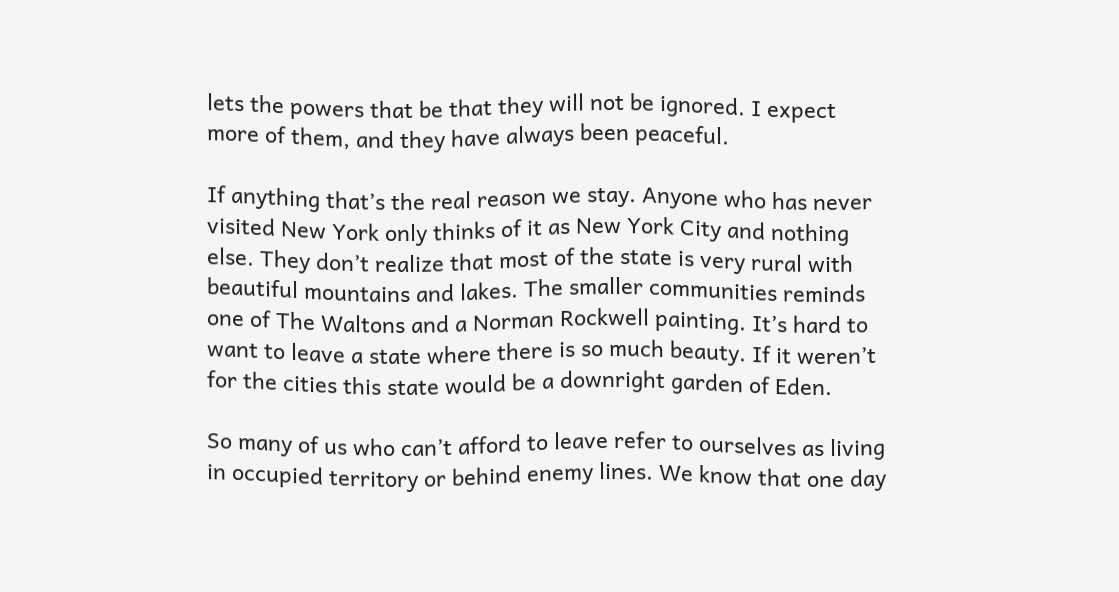lets the powers that be that they will not be ignored. I expect more of them, and they have always been peaceful.

If anything that’s the real reason we stay. Anyone who has never visited New York only thinks of it as New York City and nothing else. They don’t realize that most of the state is very rural with beautiful mountains and lakes. The smaller communities reminds one of The Waltons and a Norman Rockwell painting. It’s hard to want to leave a state where there is so much beauty. If it weren’t for the cities this state would be a downright garden of Eden.

So many of us who can’t afford to leave refer to ourselves as living in occupied territory or behind enemy lines. We know that one day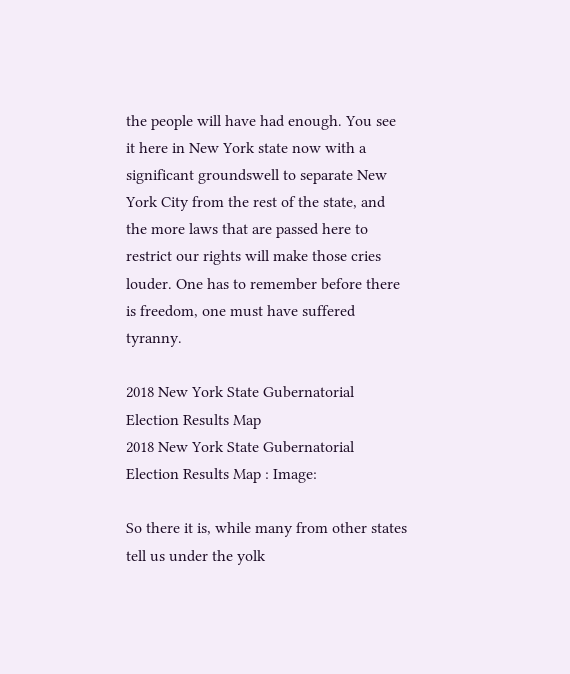the people will have had enough. You see it here in New York state now with a significant groundswell to separate New York City from the rest of the state, and the more laws that are passed here to restrict our rights will make those cries louder. One has to remember before there is freedom, one must have suffered tyranny.

2018 New York State Gubernatorial Election Results Map
2018 New York State Gubernatorial Election Results Map : Image:

So there it is, while many from other states tell us under the yolk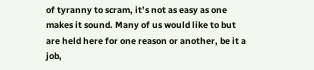of tyranny to scram, it’s not as easy as one makes it sound. Many of us would like to but are held here for one reason or another, be it a job,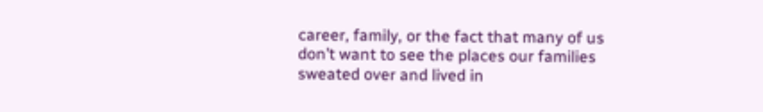career, family, or the fact that many of us don’t want to see the places our families sweated over and lived in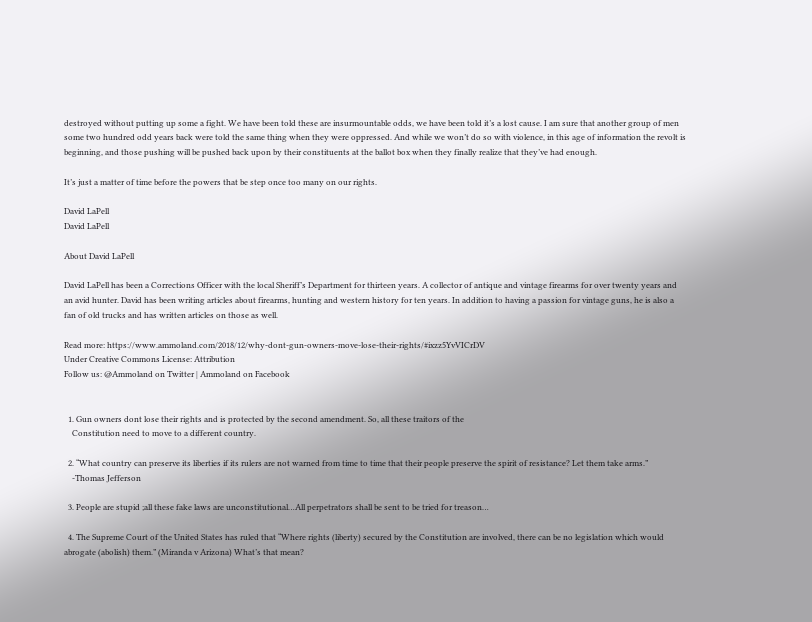destroyed without putting up some a fight. We have been told these are insurmountable odds, we have been told it’s a lost cause. I am sure that another group of men some two hundred odd years back were told the same thing when they were oppressed. And while we won’t do so with violence, in this age of information the revolt is beginning, and those pushing will be pushed back upon by their constituents at the ballot box when they finally realize that they’ve had enough.

It’s just a matter of time before the powers that be step once too many on our rights.

David LaPell
David LaPell

About David LaPell

David LaPell has been a Corrections Officer with the local Sheriff’s Department for thirteen years. A collector of antique and vintage firearms for over twenty years and an avid hunter. David has been writing articles about firearms, hunting and western history for ten years. In addition to having a passion for vintage guns, he is also a fan of old trucks and has written articles on those as well.

Read more: https://www.ammoland.com/2018/12/why-dont-gun-owners-move-lose-their-rights/#ixzz5YvVICrDV
Under Creative Commons License: Attribution
Follow us: @Ammoland on Twitter | Ammoland on Facebook


  1. Gun owners dont lose their rights and is protected by the second amendment. So, all these traitors of the
    Constitution need to move to a different country.

  2. “What country can preserve its liberties if its rulers are not warned from time to time that their people preserve the spirit of resistance? Let them take arms.”
    -Thomas Jefferson

  3. People are stupid ;all these fake laws are unconstitutional…All perpetrators shall be sent to be tried for treason…

  4. The Supreme Court of the United States has ruled that “Where rights (liberty) secured by the Constitution are involved, there can be no legislation which would abrogate (abolish) them.” (Miranda v Arizona) What’s that mean?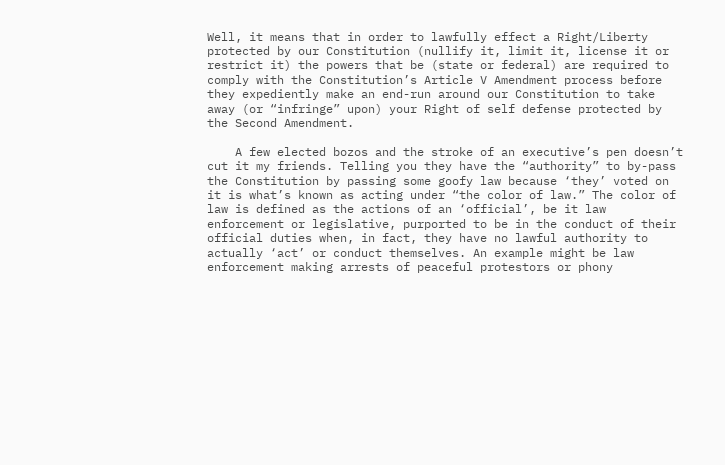Well, it means that in order to lawfully effect a Right/Liberty protected by our Constitution (nullify it, limit it, license it or restrict it) the powers that be (state or federal) are required to comply with the Constitution’s Article V Amendment process before they expediently make an end-run around our Constitution to take away (or “infringe” upon) your Right of self defense protected by the Second Amendment.

    A few elected bozos and the stroke of an executive’s pen doesn’t cut it my friends. Telling you they have the “authority” to by-pass the Constitution by passing some goofy law because ‘they’ voted on it is what’s known as acting under “the color of law.” The color of law is defined as the actions of an ‘official’, be it law enforcement or legislative, purported to be in the conduct of their official duties when, in fact, they have no lawful authority to actually ‘act’ or conduct themselves. An example might be law enforcement making arrests of peaceful protestors or phony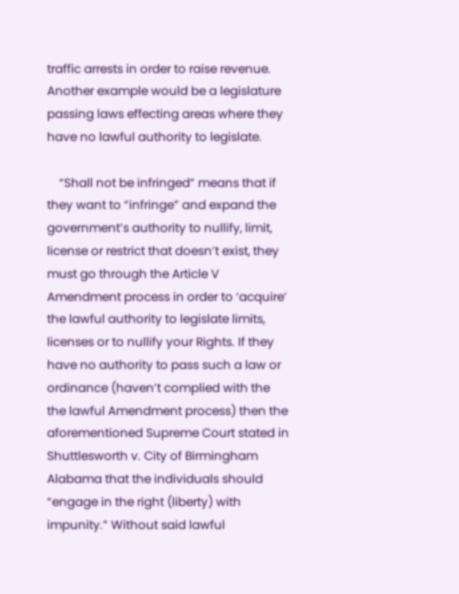traffic arrests in order to raise revenue. Another example would be a legislature passing laws effecting areas where they have no lawful authority to legislate.

    “Shall not be infringed” means that if they want to “infringe” and expand the government’s authority to nullify, limit, license or restrict that doesn’t exist, they must go through the Article V Amendment process in order to ‘acquire’ the lawful authority to legislate limits, licenses or to nullify your Rights. If they have no authority to pass such a law or ordinance (haven’t complied with the the lawful Amendment process) then the aforementioned Supreme Court stated in Shuttlesworth v. City of Birmingham Alabama that the individuals should “engage in the right (liberty) with impunity.” Without said lawful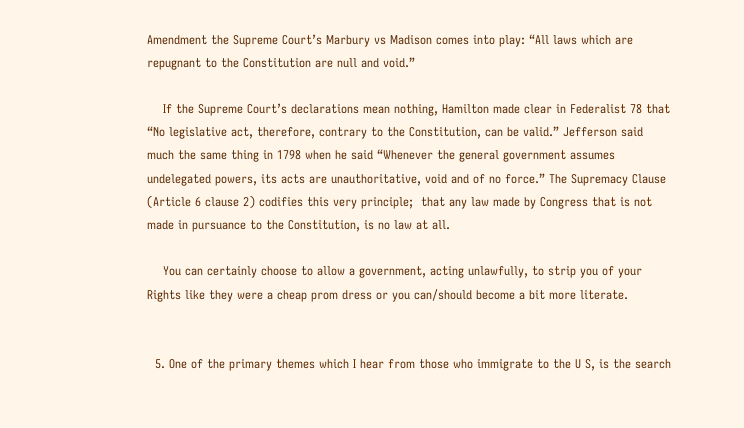Amendment the Supreme Court’s Marbury vs Madison comes into play: “All laws which are repugnant to the Constitution are null and void.”

    If the Supreme Court’s declarations mean nothing, Hamilton made clear in Federalist 78 that “No legislative act, therefore, contrary to the Constitution, can be valid.” Jefferson said much the same thing in 1798 when he said “Whenever the general government assumes undelegated powers, its acts are unauthoritative, void and of no force.” The Supremacy Clause (Article 6 clause 2) codifies this very principle;  that any law made by Congress that is not made in pursuance to the Constitution, is no law at all.

    You can certainly choose to allow a government, acting unlawfully, to strip you of your Rights like they were a cheap prom dress or you can/should become a bit more literate.


  5. One of the primary themes which I hear from those who immigrate to the U S, is the search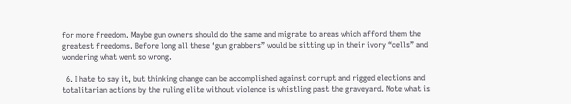for more freedom. Maybe gun owners should do the same and migrate to areas which afford them the greatest freedoms. Before long all these ‘gun grabbers” would be sitting up in their ivory “cells” and wondering what went so wrong.

  6. I hate to say it, but thinking change can be accomplished against corrupt and rigged elections and totalitarian actions by the ruling elite without violence is whistling past the graveyard. Note what is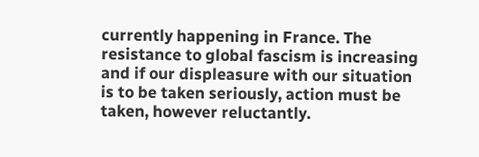currently happening in France. The resistance to global fascism is increasing and if our displeasure with our situation is to be taken seriously, action must be taken, however reluctantly.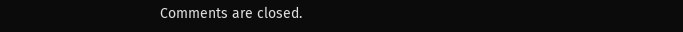Comments are closed.